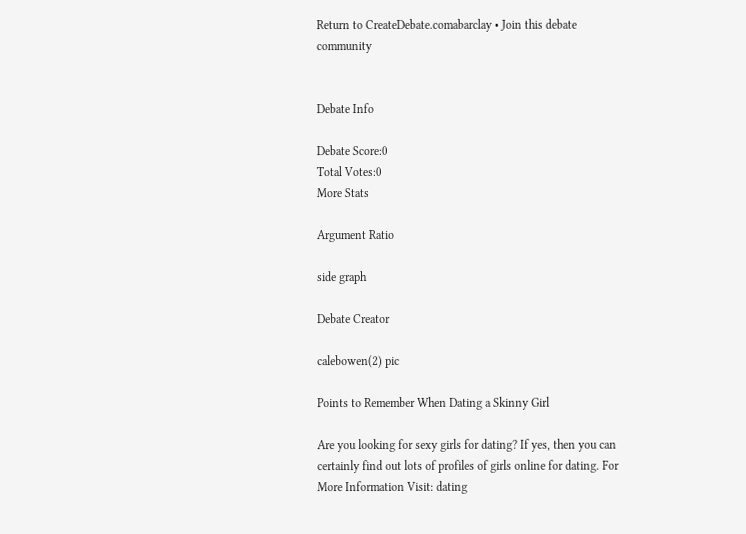Return to CreateDebate.comabarclay • Join this debate community


Debate Info

Debate Score:0
Total Votes:0
More Stats

Argument Ratio

side graph

Debate Creator

calebowen(2) pic

Points to Remember When Dating a Skinny Girl

Are you looking for sexy girls for dating? If yes, then you can certainly find out lots of profiles of girls online for dating. For More Information Visit: dating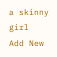a skinny girl
Add New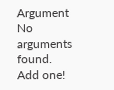Argument
No arguments found. Add one!